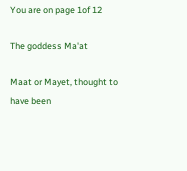You are on page 1of 12

The goddess Ma'at

Maat or Mayet, thought to have been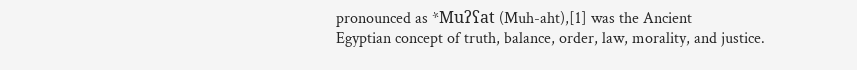pronounced as *Muʔʕat (Muh-aht),[1] was the Ancient
Egyptian concept of truth, balance, order, law, morality, and justice.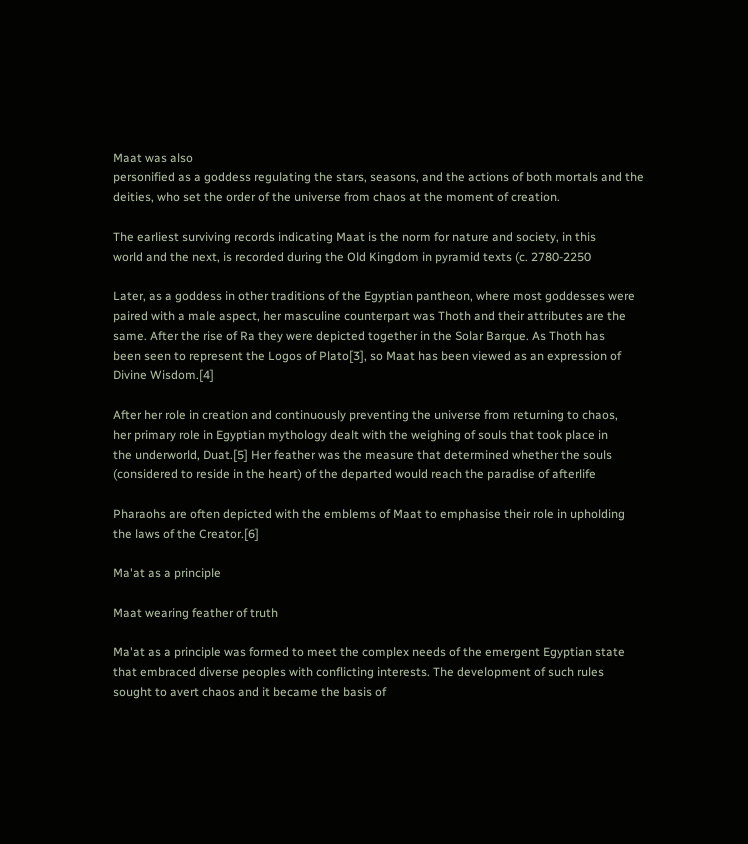Maat was also
personified as a goddess regulating the stars, seasons, and the actions of both mortals and the
deities, who set the order of the universe from chaos at the moment of creation.

The earliest surviving records indicating Maat is the norm for nature and society, in this
world and the next, is recorded during the Old Kingdom in pyramid texts (c. 2780-2250

Later, as a goddess in other traditions of the Egyptian pantheon, where most goddesses were
paired with a male aspect, her masculine counterpart was Thoth and their attributes are the
same. After the rise of Ra they were depicted together in the Solar Barque. As Thoth has
been seen to represent the Logos of Plato[3], so Maat has been viewed as an expression of
Divine Wisdom.[4]

After her role in creation and continuously preventing the universe from returning to chaos,
her primary role in Egyptian mythology dealt with the weighing of souls that took place in
the underworld, Duat.[5] Her feather was the measure that determined whether the souls
(considered to reside in the heart) of the departed would reach the paradise of afterlife

Pharaohs are often depicted with the emblems of Maat to emphasise their role in upholding
the laws of the Creator.[6]

Ma'at as a principle

Maat wearing feather of truth

Ma'at as a principle was formed to meet the complex needs of the emergent Egyptian state
that embraced diverse peoples with conflicting interests. The development of such rules
sought to avert chaos and it became the basis of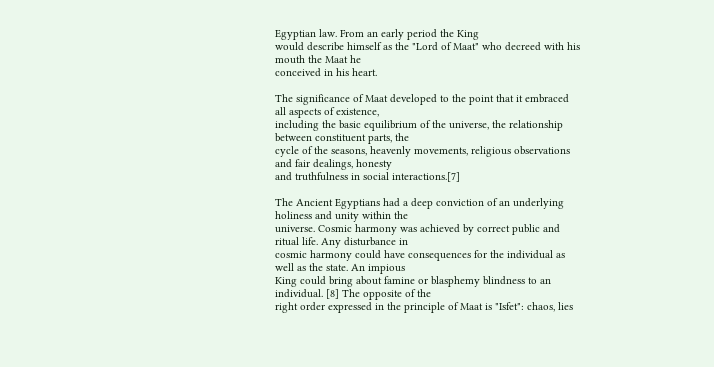Egyptian law. From an early period the King
would describe himself as the "Lord of Maat" who decreed with his mouth the Maat he
conceived in his heart.

The significance of Maat developed to the point that it embraced all aspects of existence,
including the basic equilibrium of the universe, the relationship between constituent parts, the
cycle of the seasons, heavenly movements, religious observations and fair dealings, honesty
and truthfulness in social interactions.[7]

The Ancient Egyptians had a deep conviction of an underlying holiness and unity within the
universe. Cosmic harmony was achieved by correct public and ritual life. Any disturbance in
cosmic harmony could have consequences for the individual as well as the state. An impious
King could bring about famine or blasphemy blindness to an individual. [8] The opposite of the
right order expressed in the principle of Maat is "Isfet": chaos, lies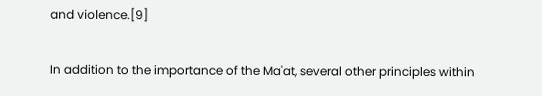and violence.[9]

In addition to the importance of the Ma'at, several other principles within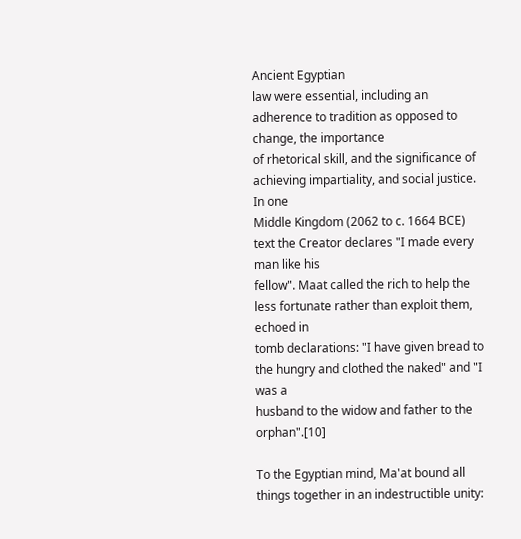Ancient Egyptian
law were essential, including an adherence to tradition as opposed to change, the importance
of rhetorical skill, and the significance of achieving impartiality, and social justice. In one
Middle Kingdom (2062 to c. 1664 BCE) text the Creator declares "I made every man like his
fellow". Maat called the rich to help the less fortunate rather than exploit them, echoed in
tomb declarations: "I have given bread to the hungry and clothed the naked" and "I was a
husband to the widow and father to the orphan".[10]

To the Egyptian mind, Ma'at bound all things together in an indestructible unity: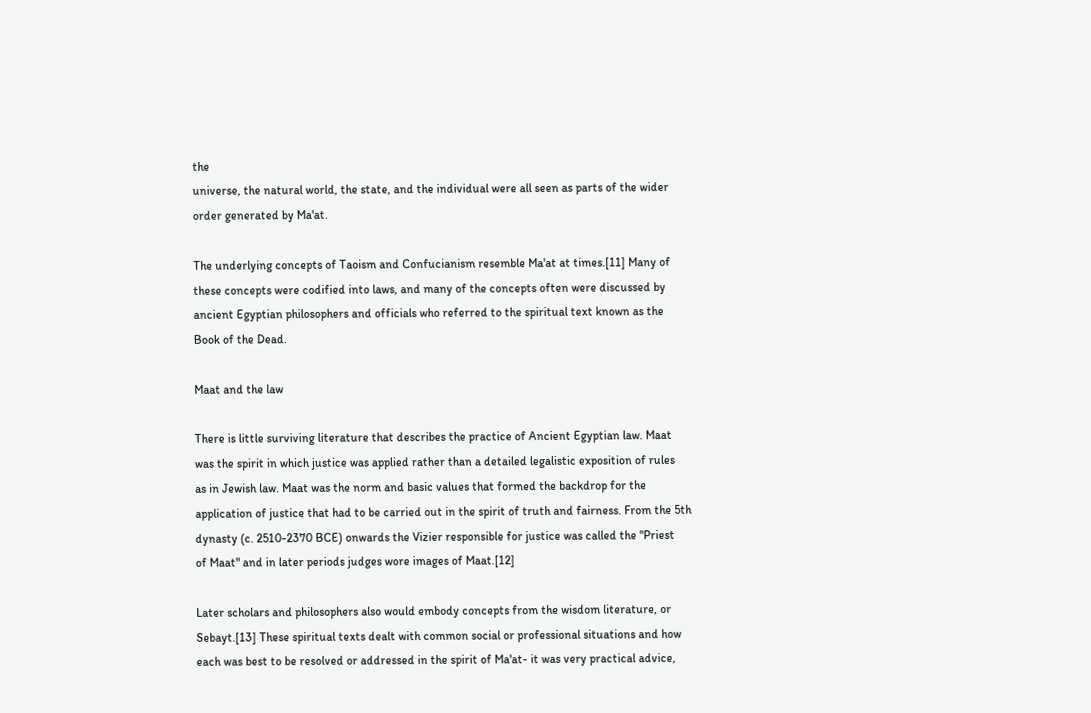the
universe, the natural world, the state, and the individual were all seen as parts of the wider
order generated by Ma'at.

The underlying concepts of Taoism and Confucianism resemble Ma'at at times.[11] Many of
these concepts were codified into laws, and many of the concepts often were discussed by
ancient Egyptian philosophers and officials who referred to the spiritual text known as the
Book of the Dead.

Maat and the law

There is little surviving literature that describes the practice of Ancient Egyptian law. Maat
was the spirit in which justice was applied rather than a detailed legalistic exposition of rules
as in Jewish law. Maat was the norm and basic values that formed the backdrop for the
application of justice that had to be carried out in the spirit of truth and fairness. From the 5th
dynasty (c. 2510-2370 BCE) onwards the Vizier responsible for justice was called the "Priest
of Maat" and in later periods judges wore images of Maat.[12]

Later scholars and philosophers also would embody concepts from the wisdom literature, or
Sebayt.[13] These spiritual texts dealt with common social or professional situations and how
each was best to be resolved or addressed in the spirit of Ma'at- it was very practical advice,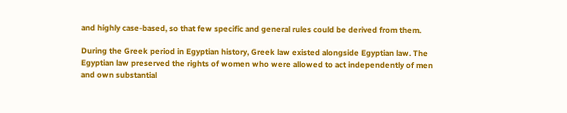and highly case-based, so that few specific and general rules could be derived from them.

During the Greek period in Egyptian history, Greek law existed alongside Egyptian law. The
Egyptian law preserved the rights of women who were allowed to act independently of men
and own substantial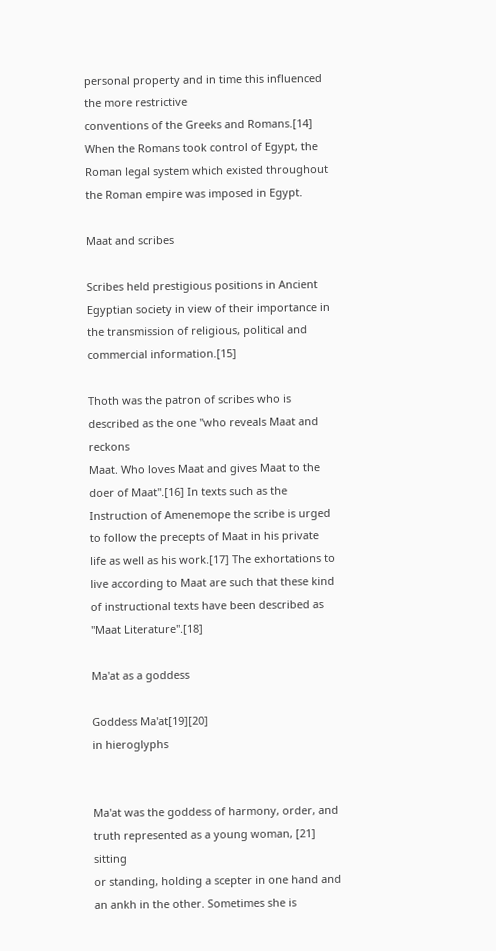personal property and in time this influenced the more restrictive
conventions of the Greeks and Romans.[14] When the Romans took control of Egypt, the
Roman legal system which existed throughout the Roman empire was imposed in Egypt.

Maat and scribes

Scribes held prestigious positions in Ancient Egyptian society in view of their importance in
the transmission of religious, political and commercial information.[15]

Thoth was the patron of scribes who is described as the one "who reveals Maat and reckons
Maat. Who loves Maat and gives Maat to the doer of Maat".[16] In texts such as the
Instruction of Amenemope the scribe is urged to follow the precepts of Maat in his private
life as well as his work.[17] The exhortations to live according to Maat are such that these kind
of instructional texts have been described as "Maat Literature".[18]

Ma'at as a goddess

Goddess Ma'at[19][20]
in hieroglyphs


Ma'at was the goddess of harmony, order, and truth represented as a young woman, [21] sitting
or standing, holding a scepter in one hand and an ankh in the other. Sometimes she is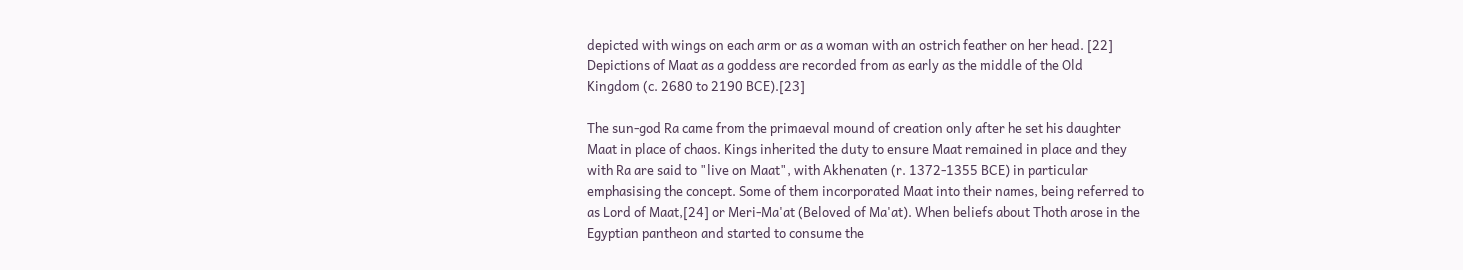depicted with wings on each arm or as a woman with an ostrich feather on her head. [22]
Depictions of Maat as a goddess are recorded from as early as the middle of the Old
Kingdom (c. 2680 to 2190 BCE).[23]

The sun-god Ra came from the primaeval mound of creation only after he set his daughter
Maat in place of chaos. Kings inherited the duty to ensure Maat remained in place and they
with Ra are said to "live on Maat", with Akhenaten (r. 1372-1355 BCE) in particular
emphasising the concept. Some of them incorporated Maat into their names, being referred to
as Lord of Maat,[24] or Meri-Ma'at (Beloved of Ma'at). When beliefs about Thoth arose in the
Egyptian pantheon and started to consume the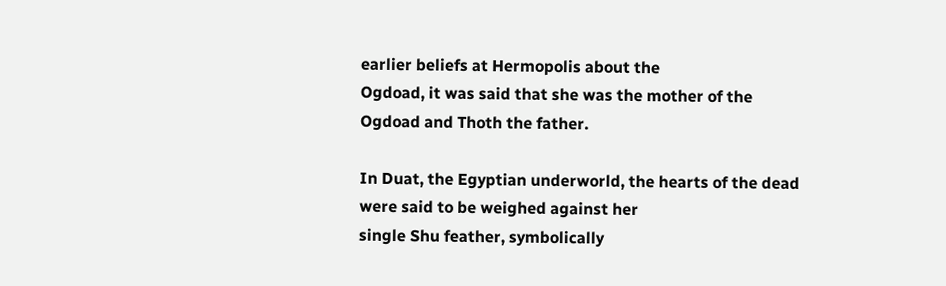earlier beliefs at Hermopolis about the
Ogdoad, it was said that she was the mother of the Ogdoad and Thoth the father.

In Duat, the Egyptian underworld, the hearts of the dead were said to be weighed against her
single Shu feather, symbolically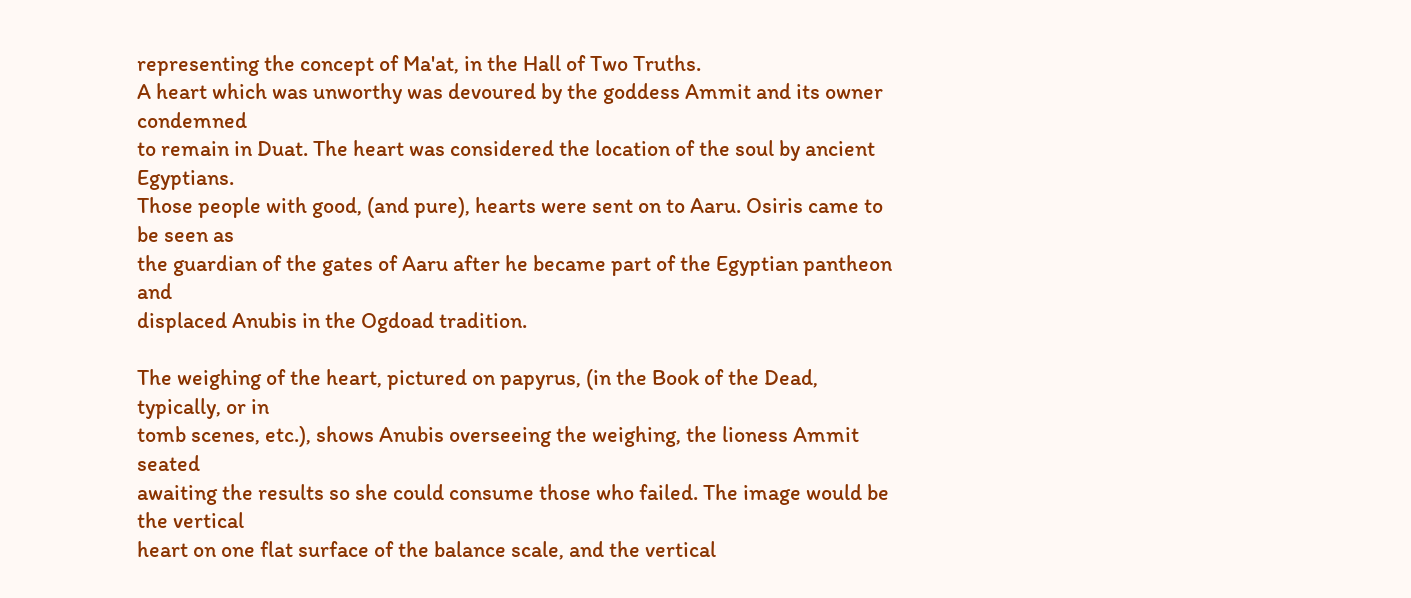representing the concept of Ma'at, in the Hall of Two Truths.
A heart which was unworthy was devoured by the goddess Ammit and its owner condemned
to remain in Duat. The heart was considered the location of the soul by ancient Egyptians.
Those people with good, (and pure), hearts were sent on to Aaru. Osiris came to be seen as
the guardian of the gates of Aaru after he became part of the Egyptian pantheon and
displaced Anubis in the Ogdoad tradition.

The weighing of the heart, pictured on papyrus, (in the Book of the Dead, typically, or in
tomb scenes, etc.), shows Anubis overseeing the weighing, the lioness Ammit seated
awaiting the results so she could consume those who failed. The image would be the vertical
heart on one flat surface of the balance scale, and the vertical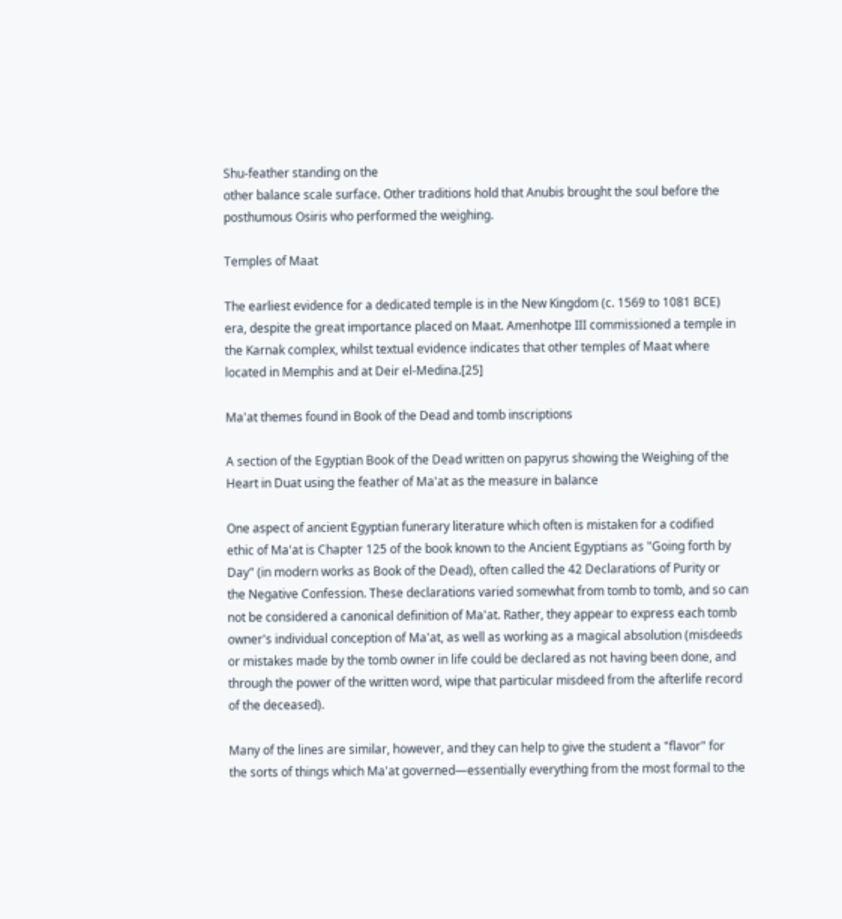Shu-feather standing on the
other balance scale surface. Other traditions hold that Anubis brought the soul before the
posthumous Osiris who performed the weighing.

Temples of Maat

The earliest evidence for a dedicated temple is in the New Kingdom (c. 1569 to 1081 BCE)
era, despite the great importance placed on Maat. Amenhotpe III commissioned a temple in
the Karnak complex, whilst textual evidence indicates that other temples of Maat where
located in Memphis and at Deir el-Medina.[25]

Ma'at themes found in Book of the Dead and tomb inscriptions

A section of the Egyptian Book of the Dead written on papyrus showing the Weighing of the
Heart in Duat using the feather of Ma'at as the measure in balance

One aspect of ancient Egyptian funerary literature which often is mistaken for a codified
ethic of Ma'at is Chapter 125 of the book known to the Ancient Egyptians as "Going forth by
Day" (in modern works as Book of the Dead), often called the 42 Declarations of Purity or
the Negative Confession. These declarations varied somewhat from tomb to tomb, and so can
not be considered a canonical definition of Ma'at. Rather, they appear to express each tomb
owner's individual conception of Ma'at, as well as working as a magical absolution (misdeeds
or mistakes made by the tomb owner in life could be declared as not having been done, and
through the power of the written word, wipe that particular misdeed from the afterlife record
of the deceased).

Many of the lines are similar, however, and they can help to give the student a "flavor" for
the sorts of things which Ma'at governed—essentially everything from the most formal to the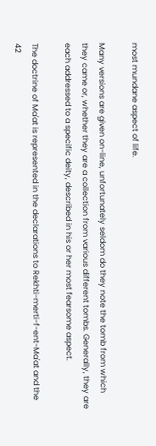most mundane aspect of life.

Many versions are given on-line, unfortunately seldom do they note the tomb from which
they came or, whether they are a collection from various different tombs. Generally, they are
each addressed to a specific deity, described in his or her most fearsome aspect.

The doctrine of Ma'at is represented in the declarations to Rekhti-merti-f-ent-Ma'at and the
42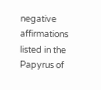negative affirmations listed in the Papyrus of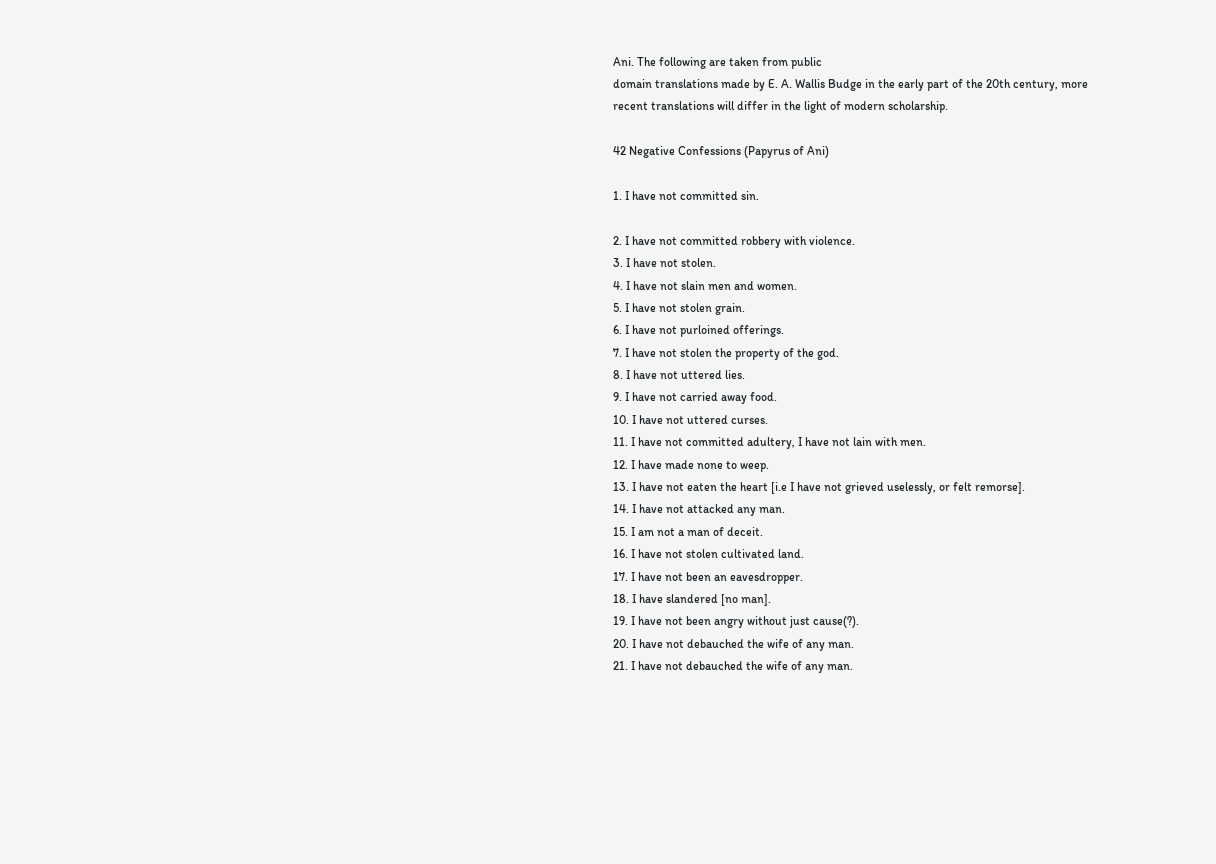Ani. The following are taken from public
domain translations made by E. A. Wallis Budge in the early part of the 20th century, more
recent translations will differ in the light of modern scholarship.

42 Negative Confessions (Papyrus of Ani)

1. I have not committed sin.

2. I have not committed robbery with violence.
3. I have not stolen.
4. I have not slain men and women.
5. I have not stolen grain.
6. I have not purloined offerings.
7. I have not stolen the property of the god.
8. I have not uttered lies.
9. I have not carried away food.
10. I have not uttered curses.
11. I have not committed adultery, I have not lain with men.
12. I have made none to weep.
13. I have not eaten the heart [i.e I have not grieved uselessly, or felt remorse].
14. I have not attacked any man.
15. I am not a man of deceit.
16. I have not stolen cultivated land.
17. I have not been an eavesdropper.
18. I have slandered [no man].
19. I have not been angry without just cause(?).
20. I have not debauched the wife of any man.
21. I have not debauched the wife of any man.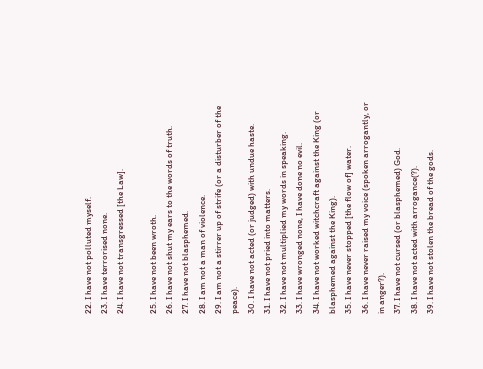22. I have not polluted myself.
23. I have terrorised none.
24. I have not transgressed [the Law].

25. I have not been wroth.
26. I have not shut my ears to the words of truth.
27. I have not blasphemed.
28. I am not a man of violence.
29. I am not a stirrer up of strife (or a disturber of the peace).
30. I have not acted (or judged) with undue haste.
31. I have not pried into matters.
32. I have not multiplied my words in speaking.
33. I have wronged none, I have done no evil.
34. I have not worked witchcraft against the King (or blasphemed against the King).
35. I have never stopped [the flow of] water.
36. I have never raised my voice (spoken arrogantly, or in anger?).
37. I have not cursed (or blasphemed) God.
38. I have not acted with arrogance(?).
39. I have not stolen the bread of the gods.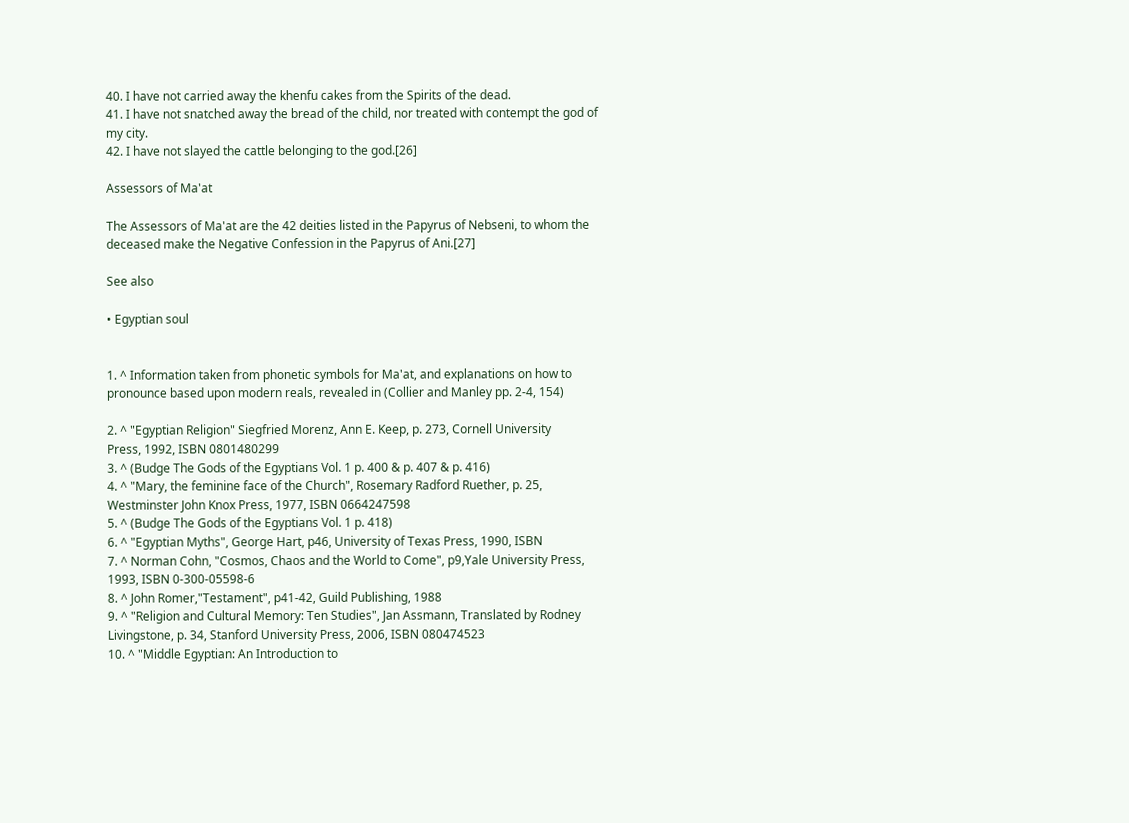40. I have not carried away the khenfu cakes from the Spirits of the dead.
41. I have not snatched away the bread of the child, nor treated with contempt the god of
my city.
42. I have not slayed the cattle belonging to the god.[26]

Assessors of Ma'at

The Assessors of Ma'at are the 42 deities listed in the Papyrus of Nebseni, to whom the
deceased make the Negative Confession in the Papyrus of Ani.[27]

See also

• Egyptian soul


1. ^ Information taken from phonetic symbols for Ma'at, and explanations on how to
pronounce based upon modern reals, revealed in (Collier and Manley pp. 2-4, 154)

2. ^ "Egyptian Religion" Siegfried Morenz, Ann E. Keep, p. 273, Cornell University
Press, 1992, ISBN 0801480299
3. ^ (Budge The Gods of the Egyptians Vol. 1 p. 400 & p. 407 & p. 416)
4. ^ "Mary, the feminine face of the Church", Rosemary Radford Ruether, p. 25,
Westminster John Knox Press, 1977, ISBN 0664247598
5. ^ (Budge The Gods of the Egyptians Vol. 1 p. 418)
6. ^ "Egyptian Myths", George Hart, p46, University of Texas Press, 1990, ISBN
7. ^ Norman Cohn, "Cosmos, Chaos and the World to Come", p9,Yale University Press,
1993, ISBN 0-300-05598-6
8. ^ John Romer,"Testament", p41-42, Guild Publishing, 1988
9. ^ "Religion and Cultural Memory: Ten Studies", Jan Assmann, Translated by Rodney
Livingstone, p. 34, Stanford University Press, 2006, ISBN 080474523
10. ^ "Middle Egyptian: An Introduction to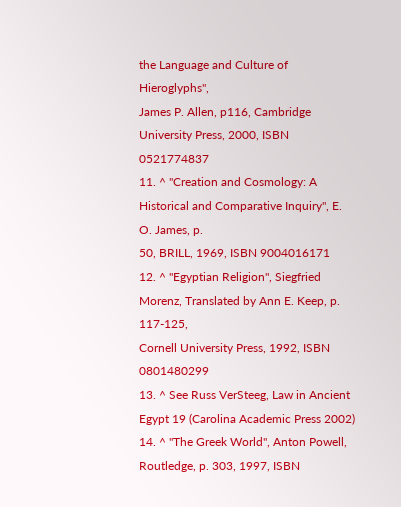the Language and Culture of Hieroglyphs",
James P. Allen, p116, Cambridge University Press, 2000, ISBN 0521774837
11. ^ "Creation and Cosmology: A Historical and Comparative Inquiry", E. O. James, p.
50, BRILL, 1969, ISBN 9004016171
12. ^ "Egyptian Religion", Siegfried Morenz, Translated by Ann E. Keep, p. 117-125,
Cornell University Press, 1992, ISBN 0801480299
13. ^ See Russ VerSteeg, Law in Ancient Egypt 19 (Carolina Academic Press 2002)
14. ^ "The Greek World", Anton Powell, Routledge, p. 303, 1997, ISBN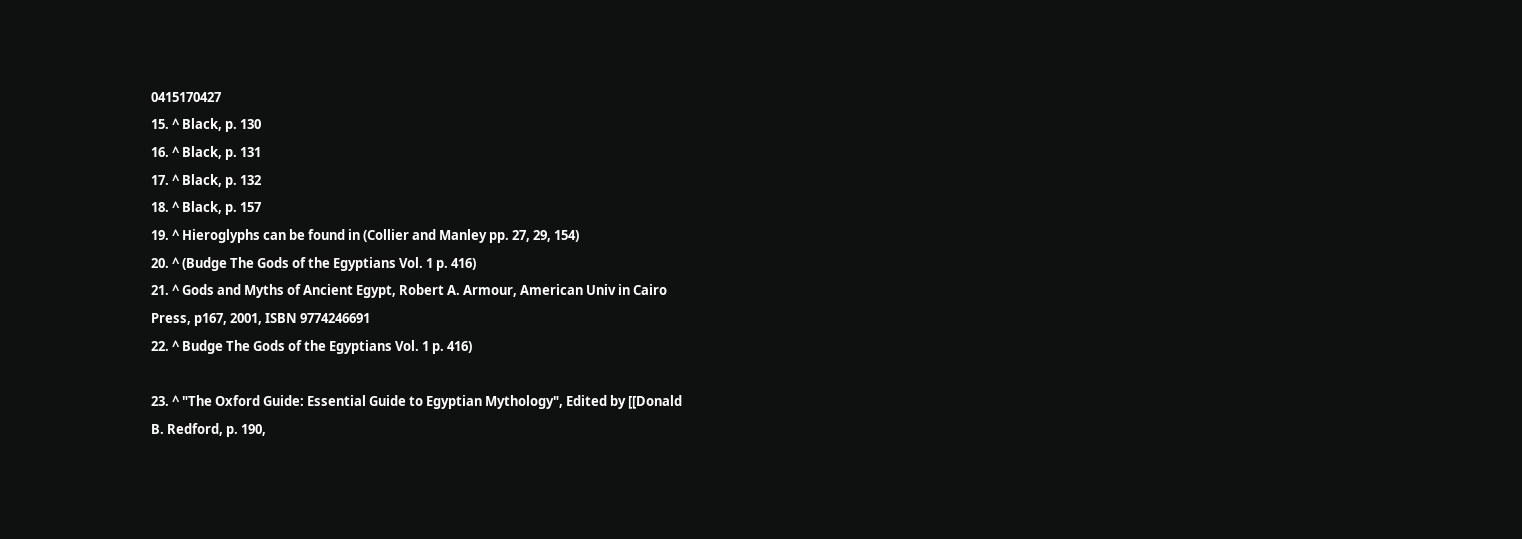0415170427
15. ^ Black, p. 130
16. ^ Black, p. 131
17. ^ Black, p. 132
18. ^ Black, p. 157
19. ^ Hieroglyphs can be found in (Collier and Manley pp. 27, 29, 154)
20. ^ (Budge The Gods of the Egyptians Vol. 1 p. 416)
21. ^ Gods and Myths of Ancient Egypt, Robert A. Armour, American Univ in Cairo
Press, p167, 2001, ISBN 9774246691
22. ^ Budge The Gods of the Egyptians Vol. 1 p. 416)

23. ^ "The Oxford Guide: Essential Guide to Egyptian Mythology", Edited by [[Donald
B. Redford, p. 190,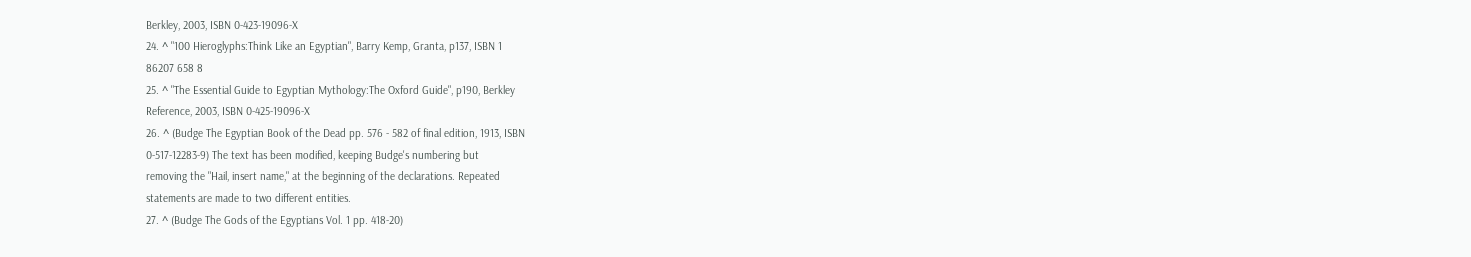Berkley, 2003, ISBN 0-423-19096-X
24. ^ "100 Hieroglyphs:Think Like an Egyptian", Barry Kemp, Granta, p137, ISBN 1
86207 658 8
25. ^ "The Essential Guide to Egyptian Mythology:The Oxford Guide", p190, Berkley
Reference, 2003, ISBN 0-425-19096-X
26. ^ (Budge The Egyptian Book of the Dead pp. 576 - 582 of final edition, 1913, ISBN
0-517-12283-9) The text has been modified, keeping Budge's numbering but
removing the "Hail, insert name," at the beginning of the declarations. Repeated
statements are made to two different entities.
27. ^ (Budge The Gods of the Egyptians Vol. 1 pp. 418-20)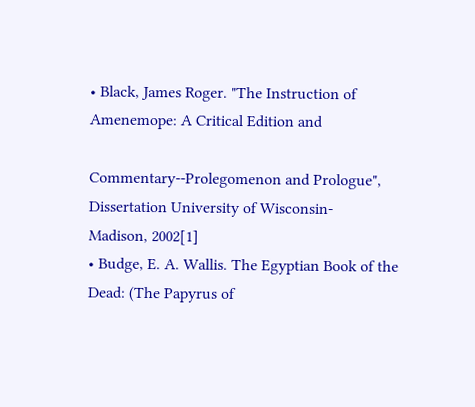• Black, James Roger. "The Instruction of Amenemope: A Critical Edition and

Commentary--Prolegomenon and Prologue", Dissertation University of Wisconsin-
Madison, 2002[1]
• Budge, E. A. Wallis. The Egyptian Book of the Dead: (The Papyrus of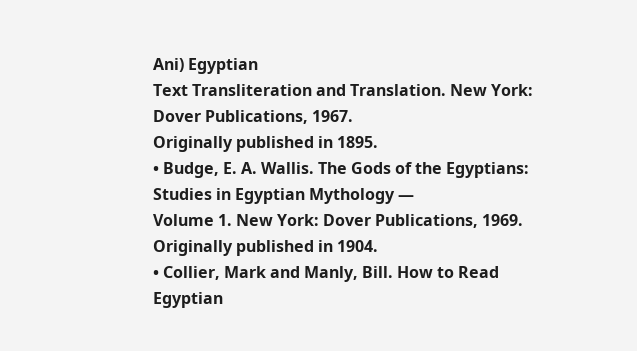Ani) Egyptian
Text Transliteration and Translation. New York: Dover Publications, 1967.
Originally published in 1895.
• Budge, E. A. Wallis. The Gods of the Egyptians: Studies in Egyptian Mythology —
Volume 1. New York: Dover Publications, 1969. Originally published in 1904.
• Collier, Mark and Manly, Bill. How to Read Egyptian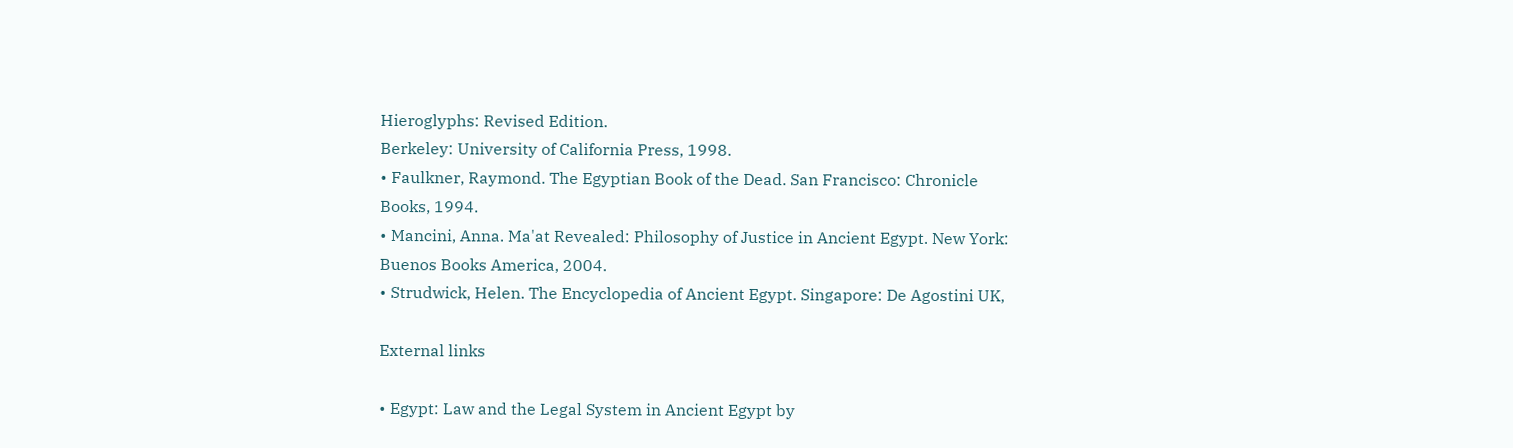Hieroglyphs: Revised Edition.
Berkeley: University of California Press, 1998.
• Faulkner, Raymond. The Egyptian Book of the Dead. San Francisco: Chronicle
Books, 1994.
• Mancini, Anna. Ma'at Revealed: Philosophy of Justice in Ancient Egypt. New York:
Buenos Books America, 2004.
• Strudwick, Helen. The Encyclopedia of Ancient Egypt. Singapore: De Agostini UK,

External links

• Egypt: Law and the Legal System in Ancient Egypt by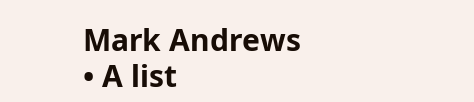Mark Andrews
• A list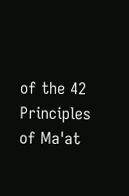of the 42 Principles of Ma'at